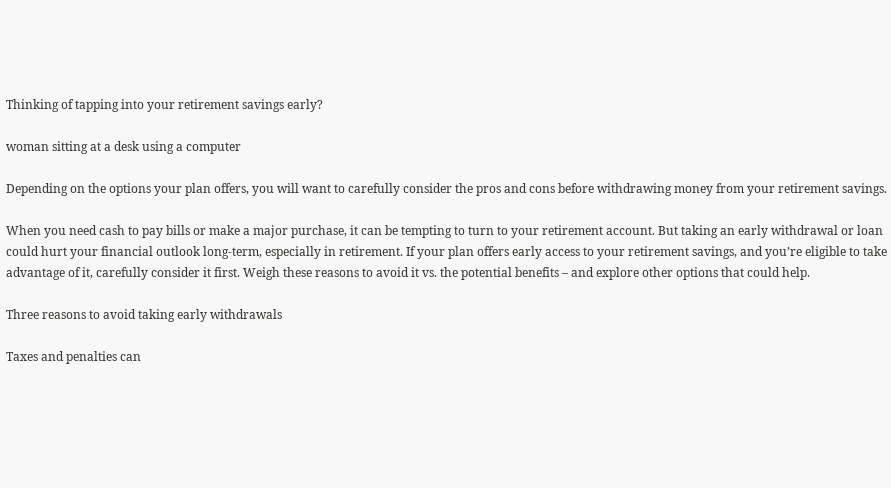Thinking of tapping into your retirement savings early?

woman sitting at a desk using a computer

Depending on the options your plan offers, you will want to carefully consider the pros and cons before withdrawing money from your retirement savings.

When you need cash to pay bills or make a major purchase, it can be tempting to turn to your retirement account. But taking an early withdrawal or loan could hurt your financial outlook long-term, especially in retirement. If your plan offers early access to your retirement savings, and you’re eligible to take advantage of it, carefully consider it first. Weigh these reasons to avoid it vs. the potential benefits – and explore other options that could help.

Three reasons to avoid taking early withdrawals

Taxes and penalties can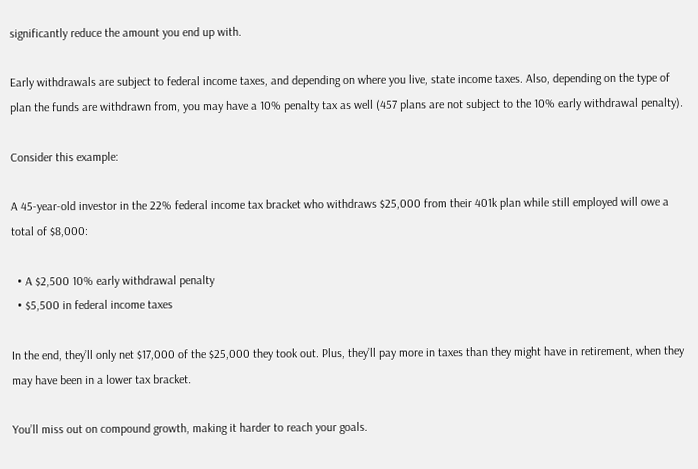significantly reduce the amount you end up with.

Early withdrawals are subject to federal income taxes, and depending on where you live, state income taxes. Also, depending on the type of plan the funds are withdrawn from, you may have a 10% penalty tax as well (457 plans are not subject to the 10% early withdrawal penalty).

Consider this example:

A 45-year-old investor in the 22% federal income tax bracket who withdraws $25,000 from their 401k plan while still employed will owe a total of $8,000:

  • A $2,500 10% early withdrawal penalty
  • $5,500 in federal income taxes

In the end, they’ll only net $17,000 of the $25,000 they took out. Plus, they’ll pay more in taxes than they might have in retirement, when they may have been in a lower tax bracket.

You’ll miss out on compound growth, making it harder to reach your goals.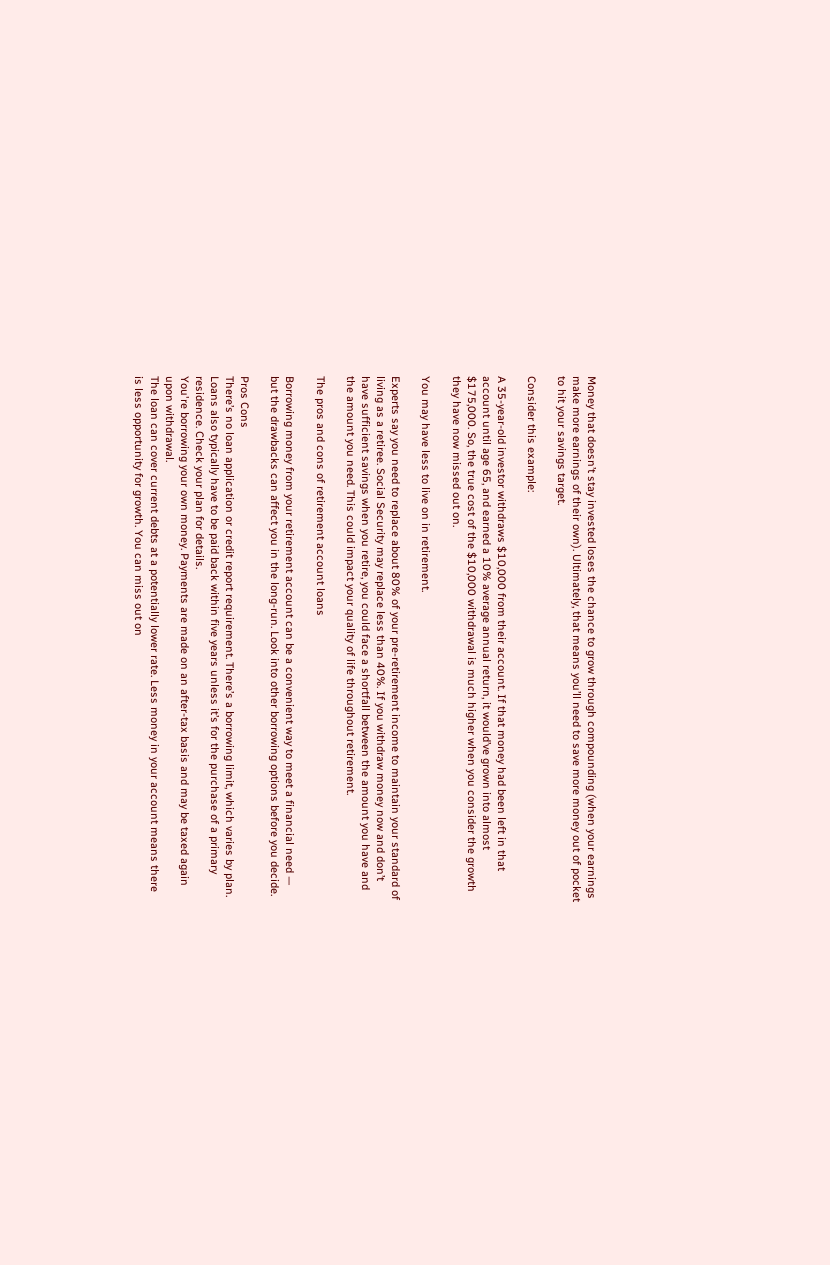Money that doesn’t stay invested loses the chance to grow through compounding (when your earnings make more earnings of their own). Ultimately, that means you’ll need to save more money out of pocket to hit your savings target.

Consider this example:

A 35-year-old investor withdraws $10,000 from their account. If that money had been left in that account until age 65, and earned a 10% average annual return, it would’ve grown into almost $175,000. So, the true cost of the $10,000 withdrawal is much higher when you consider the growth they have now missed out on.

You may have less to live on in retirement.

Experts say you need to replace about 80% of your pre-retirement income to maintain your standard of living as a retiree. Social Security may replace less than 40%. If you withdraw money now and don’t have sufficient savings when you retire, you could face a shortfall between the amount you have and the amount you need. This could impact your quality of life throughout retirement.

The pros and cons of retirement account loans

Borrowing money from your retirement account can be a convenient way to meet a financial need — but the drawbacks can affect you in the long-run. Look into other borrowing options before you decide.

Pros Cons
There’s no loan application or credit report requirement. There’s a borrowing limit, which varies by plan. Loans also typically have to be paid back within five years unless it’s for the purchase of a primary residence. Check your plan for details.
You're borrowing your own money. Payments are made on an after-tax basis and may be taxed again upon withdrawal.
The loan can cover current debts at a potentially lower rate. Less money in your account means there is less opportunity for growth. You can miss out on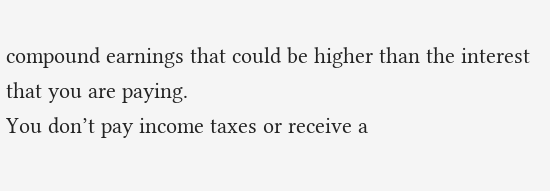compound earnings that could be higher than the interest that you are paying.
You don’t pay income taxes or receive a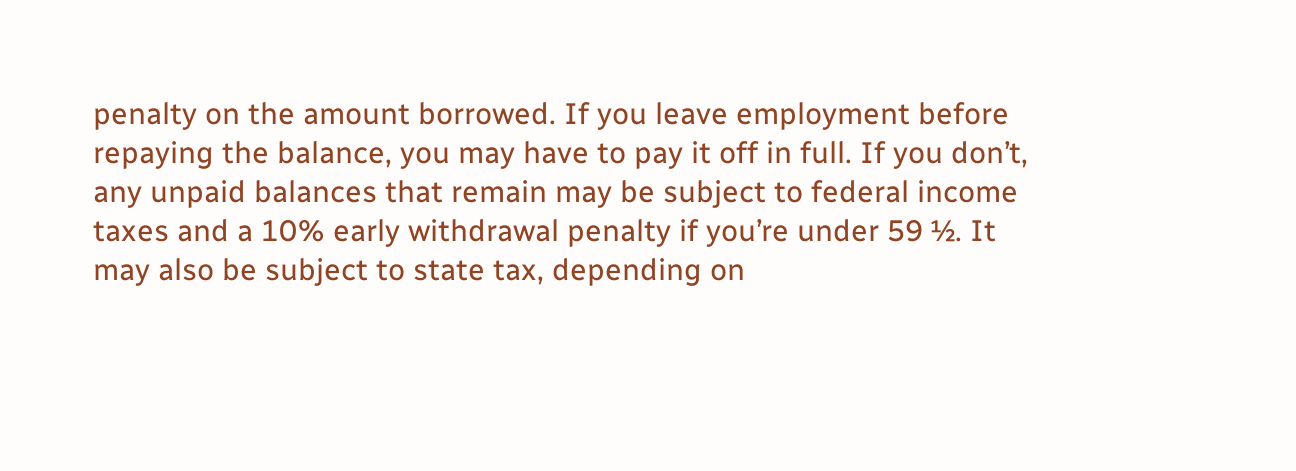penalty on the amount borrowed. If you leave employment before repaying the balance, you may have to pay it off in full. If you don’t, any unpaid balances that remain may be subject to federal income taxes and a 10% early withdrawal penalty if you’re under 59 ½. It may also be subject to state tax, depending on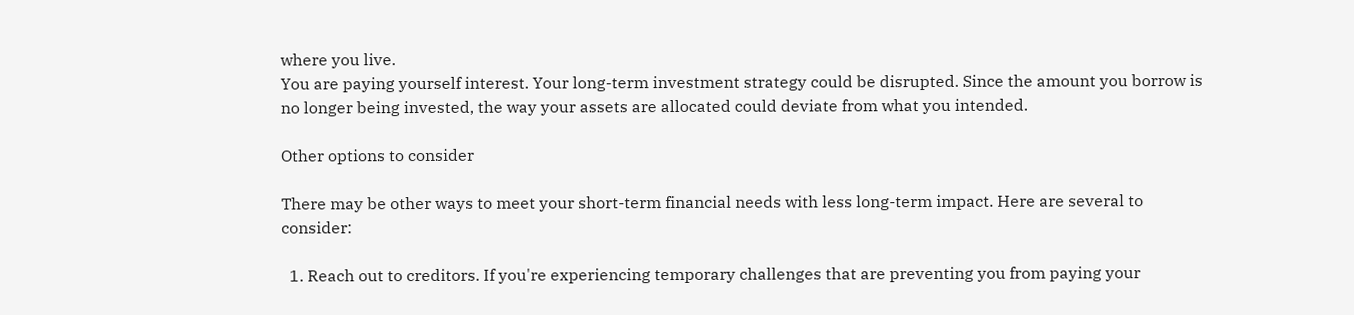where you live.
You are paying yourself interest. Your long-term investment strategy could be disrupted. Since the amount you borrow is no longer being invested, the way your assets are allocated could deviate from what you intended.

Other options to consider

There may be other ways to meet your short-term financial needs with less long-term impact. Here are several to consider:

  1. Reach out to creditors. If you're experiencing temporary challenges that are preventing you from paying your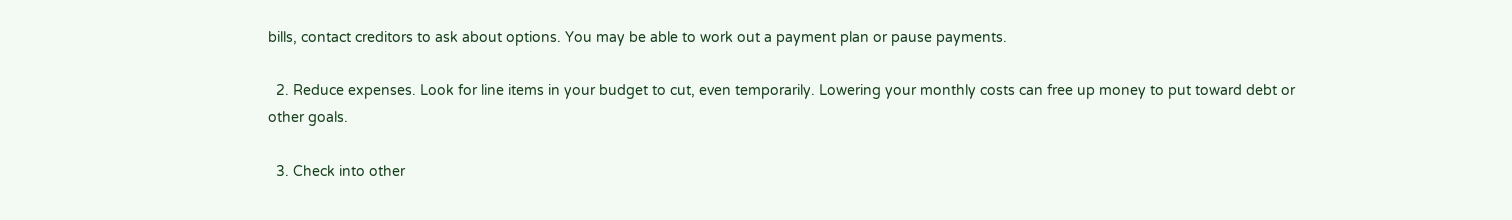bills, contact creditors to ask about options. You may be able to work out a payment plan or pause payments.

  2. Reduce expenses. Look for line items in your budget to cut, even temporarily. Lowering your monthly costs can free up money to put toward debt or other goals.

  3. Check into other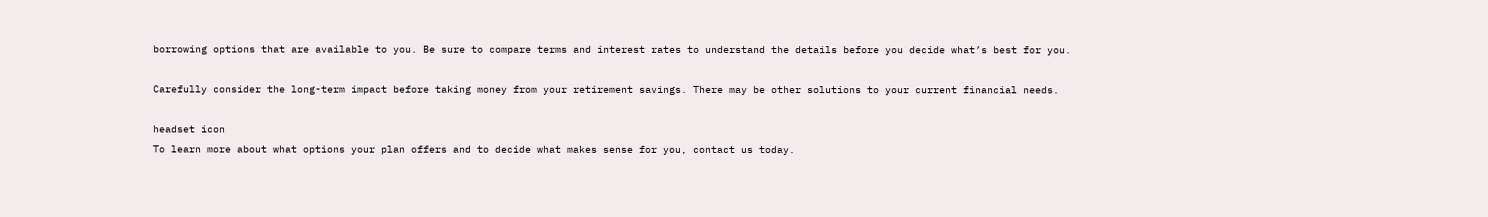borrowing options that are available to you. Be sure to compare terms and interest rates to understand the details before you decide what’s best for you.

Carefully consider the long-term impact before taking money from your retirement savings. There may be other solutions to your current financial needs.

headset icon
To learn more about what options your plan offers and to decide what makes sense for you, contact us today.